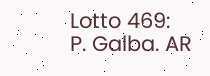Lotto 469:
P. Galba. AR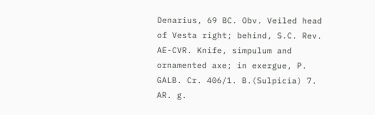Denarius, 69 BC. Obv. Veiled head of Vesta right; behind, S.C. Rev. AE-CVR. Knife, simpulum and ornamented axe; in exergue, P. GALB. Cr. 406/1. B.(Sulpicia) 7. AR. g.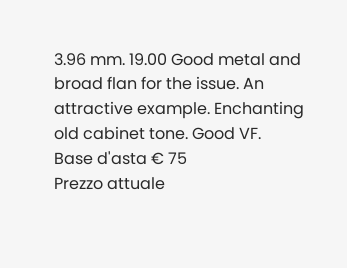3.96 mm. 19.00 Good metal and broad flan for the issue. An attractive example. Enchanting old cabinet tone. Good VF.
Base d'asta € 75
Prezzo attuale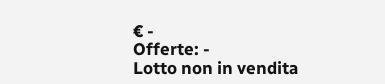€ -
Offerte: -
Lotto non in vendita